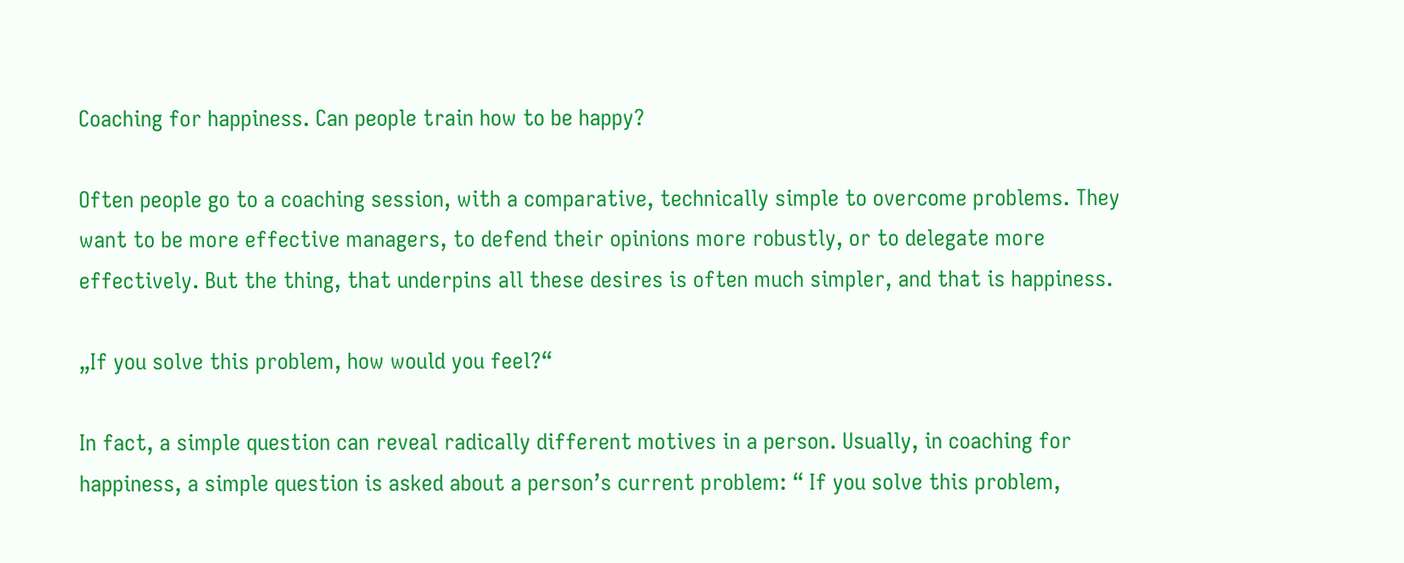Coaching for happiness. Can people train how to be happy?

Often people go to a coaching session, with a comparative, technically simple to overcome problems. They want to be more effective managers, to defend their opinions more robustly, or to delegate more effectively. But the thing, that underpins all these desires is often much simpler, and that is happiness.

„If you solve this problem, how would you feel?“

In fact, a simple question can reveal radically different motives in a person. Usually, in coaching for happiness, a simple question is asked about a person’s current problem: “ If you solve this problem,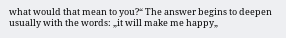what would that mean to you?“ The answer begins to deepen usually with the words: „it will make me happy„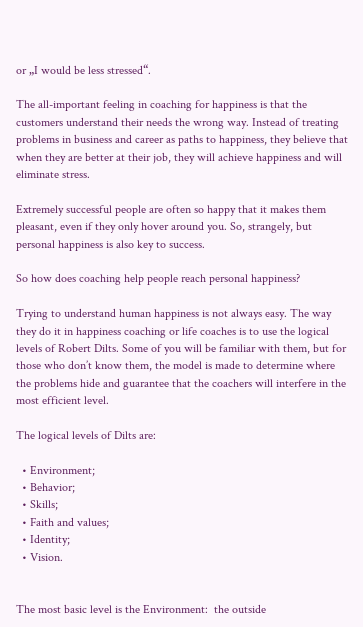or „I would be less stressed“.

The all-important feeling in coaching for happiness is that the customers understand their needs the wrong way. Instead of treating problems in business and career as paths to happiness, they believe that when they are better at their job, they will achieve happiness and will eliminate stress.

Extremely successful people are often so happy that it makes them pleasant, even if they only hover around you. So, strangely, but personal happiness is also key to success.

So how does coaching help people reach personal happiness?

Trying to understand human happiness is not always easy. The way they do it in happiness coaching or life coaches is to use the logical levels of Robert Dilts. Some of you will be familiar with them, but for those who don’t know them, the model is made to determine where the problems hide and guarantee that the coachers will interfere in the most efficient level.

The logical levels of Dilts are:

  • Environment;
  • Behavior;
  • Skills;
  • Faith and values;
  • Identity;
  • Vision.


The most basic level is the Environment:  the outside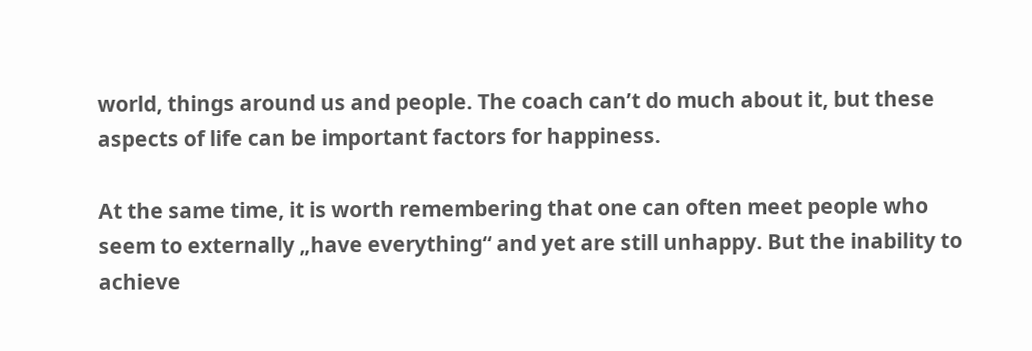world, things around us and people. The coach can’t do much about it, but these aspects of life can be important factors for happiness.

At the same time, it is worth remembering that one can often meet people who seem to externally „have everything“ and yet are still unhappy. But the inability to achieve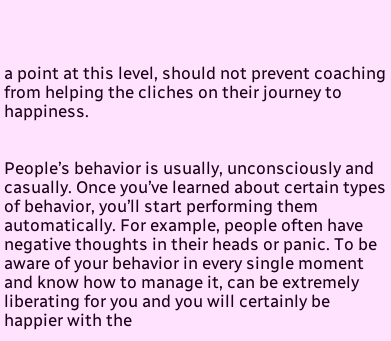a point at this level, should not prevent coaching from helping the cliches on their journey to happiness.


People’s behavior is usually, unconsciously and casually. Once you’ve learned about certain types of behavior, you’ll start performing them automatically. For example, people often have negative thoughts in their heads or panic. To be aware of your behavior in every single moment and know how to manage it, can be extremely liberating for you and you will certainly be happier with the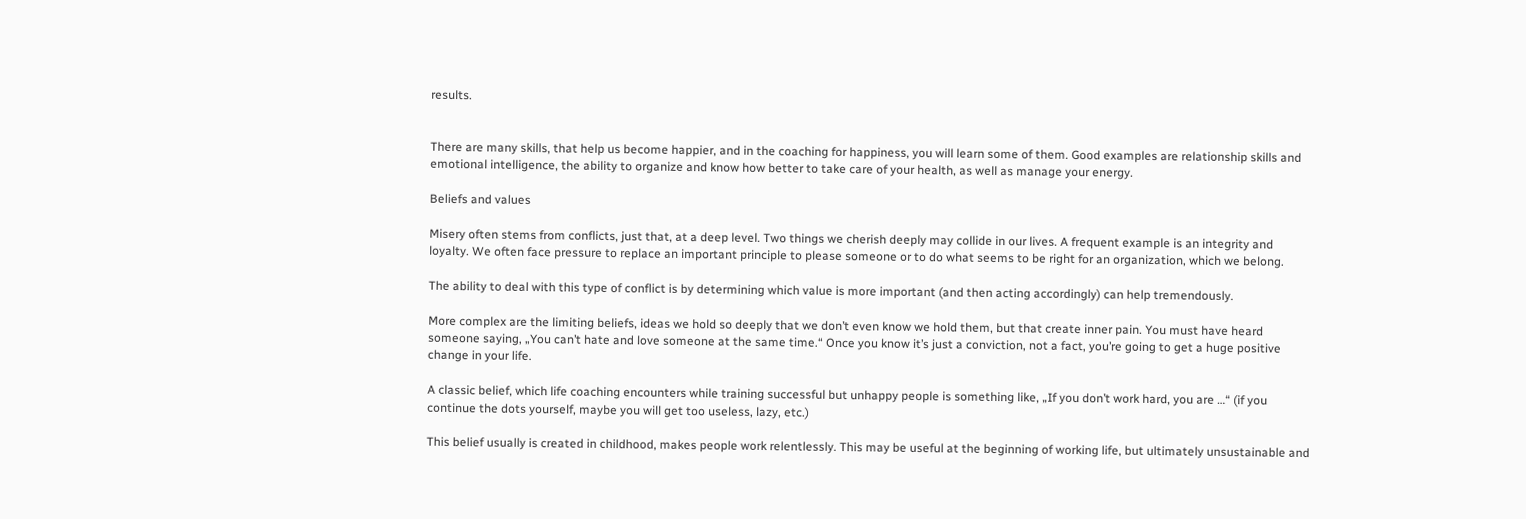results.


There are many skills, that help us become happier, and in the coaching for happiness, you will learn some of them. Good examples are relationship skills and emotional intelligence, the ability to organize and know how better to take care of your health, as well as manage your energy.

Beliefs and values

Misery often stems from conflicts, just that, at a deep level. Two things we cherish deeply may collide in our lives. A frequent example is an integrity and loyalty. We often face pressure to replace an important principle to please someone or to do what seems to be right for an organization, which we belong.

The ability to deal with this type of conflict is by determining which value is more important (and then acting accordingly) can help tremendously.

More complex are the limiting beliefs, ideas we hold so deeply that we don’t even know we hold them, but that create inner pain. You must have heard someone saying, „You can’t hate and love someone at the same time.“ Once you know it’s just a conviction, not a fact, you’re going to get a huge positive change in your life.

A classic belief, which life coaching encounters while training successful but unhappy people is something like, „If you don’t work hard, you are …“ (if you continue the dots yourself, maybe you will get too useless, lazy, etc.)

This belief usually is created in childhood, makes people work relentlessly. This may be useful at the beginning of working life, but ultimately unsustainable and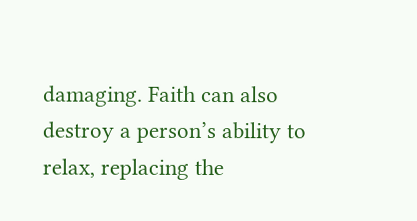damaging. Faith can also destroy a person’s ability to relax, replacing the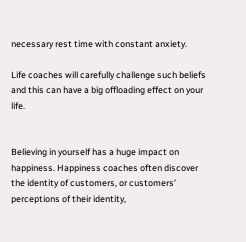necessary rest time with constant anxiety.

Life coaches will carefully challenge such beliefs and this can have a big offloading effect on your life.


Believing in yourself has a huge impact on happiness. Happiness coaches often discover the identity of customers, or customers’ perceptions of their identity,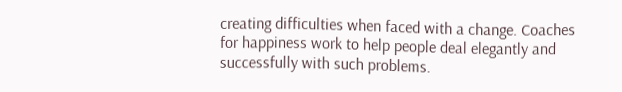creating difficulties when faced with a change. Coaches for happiness work to help people deal elegantly and successfully with such problems.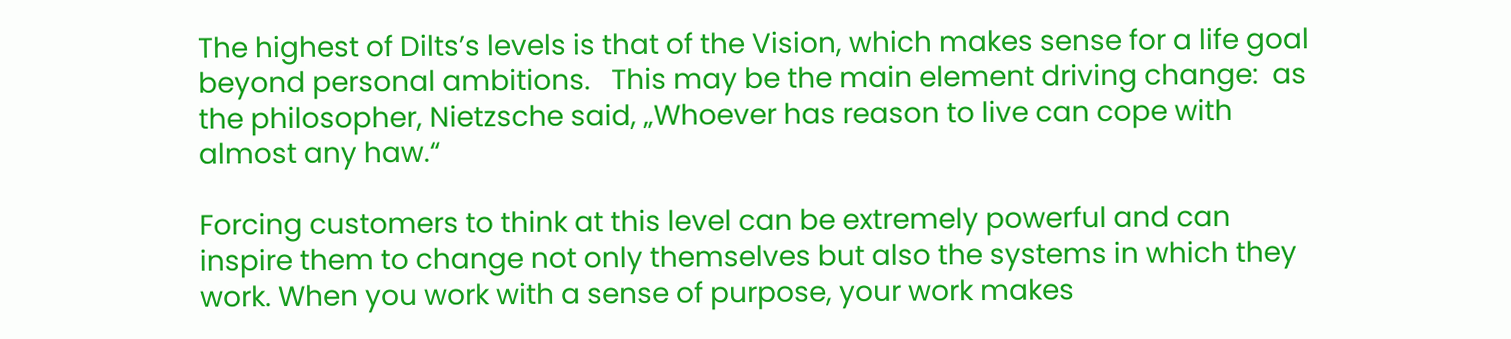The highest of Dilts’s levels is that of the Vision, which makes sense for a life goal beyond personal ambitions.   This may be the main element driving change:  as the philosopher, Nietzsche said, „Whoever has reason to live can cope with almost any haw.“

Forcing customers to think at this level can be extremely powerful and can inspire them to change not only themselves but also the systems in which they work. When you work with a sense of purpose, your work makes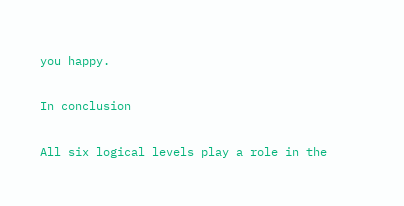you happy.

In conclusion

All six logical levels play a role in the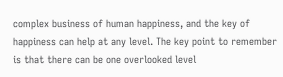complex business of human happiness, and the key of happiness can help at any level. The key point to remember is that there can be one overlooked level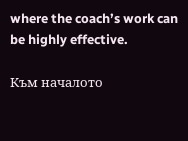where the coach’s work can be highly effective.

Към началото